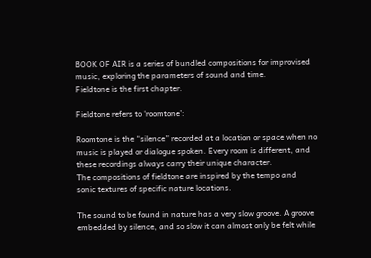BOOK OF AIR is a series of bundled compositions for improvised music, exploring the parameters of sound and time.
Fieldtone is the first chapter.

Fieldtone refers to ‘roomtone’:

Roomtone is the “silence” recorded at a location or space when no music is played or dialogue spoken. Every room is different, and these recordings always carry their unique character.
The compositions of fieldtone are inspired by the tempo and
sonic textures of specific nature locations.

The sound to be found in nature has a very slow groove. A groove embedded by silence, and so slow it can almost only be felt while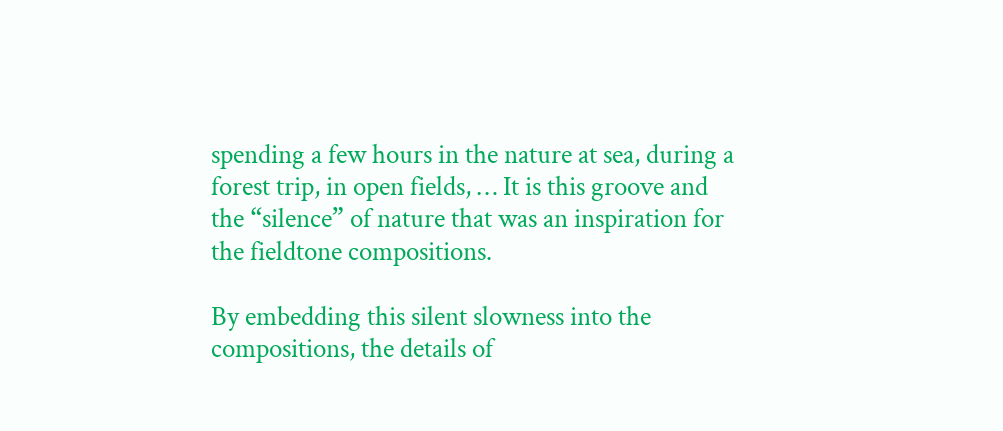spending a few hours in the nature at sea, during a forest trip, in open fields, … It is this groove and the “silence” of nature that was an inspiration for the fieldtone compositions.

By embedding this silent slowness into the compositions, the details of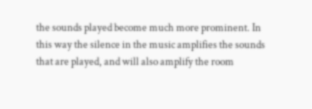the sounds played become much more prominent. In this way the silence in the music amplifies the sounds that are played, and will also amplify the room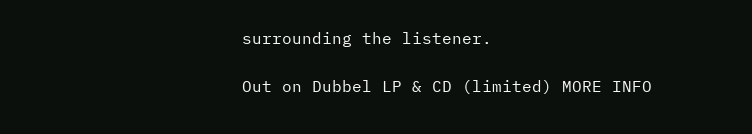surrounding the listener.

Out on Dubbel LP & CD (limited) MORE INFO